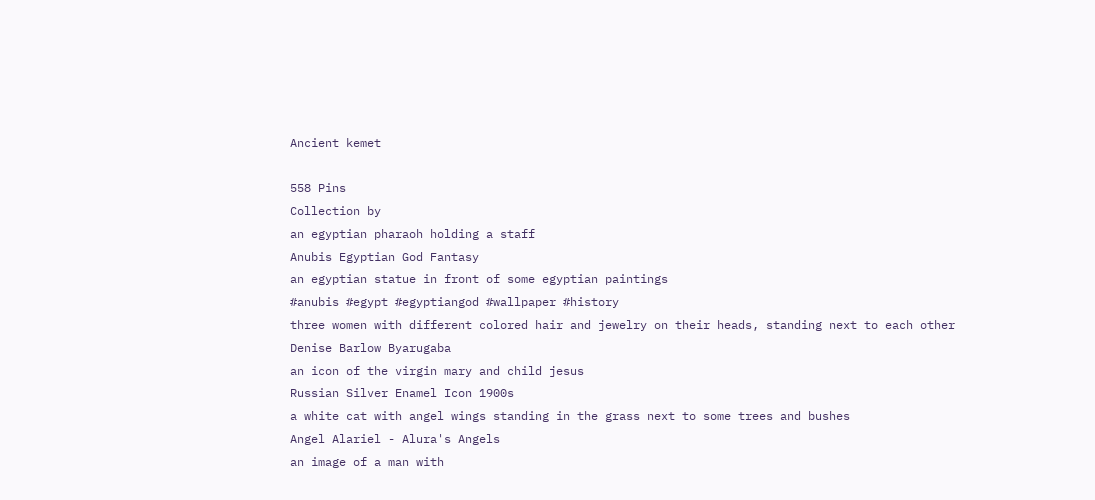Ancient kemet

558 Pins
Collection by
an egyptian pharaoh holding a staff
Anubis Egyptian God Fantasy
an egyptian statue in front of some egyptian paintings
#anubis #egypt #egyptiangod #wallpaper #history
three women with different colored hair and jewelry on their heads, standing next to each other
Denise Barlow Byarugaba
an icon of the virgin mary and child jesus
Russian Silver Enamel Icon 1900s
a white cat with angel wings standing in the grass next to some trees and bushes
Angel Alariel - Alura's Angels
an image of a man with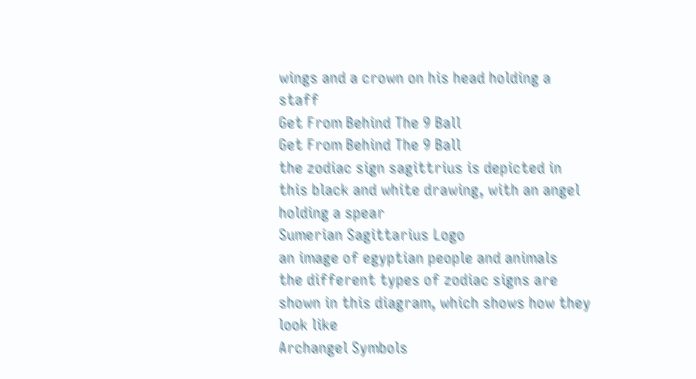wings and a crown on his head holding a staff
Get From Behind The 9 Ball
Get From Behind The 9 Ball
the zodiac sign sagittrius is depicted in this black and white drawing, with an angel holding a spear
Sumerian Sagittarius Logo
an image of egyptian people and animals
the different types of zodiac signs are shown in this diagram, which shows how they look like
Archangel Symbols